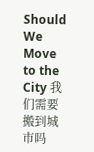Should We Move to the City 我们需要搬到城市吗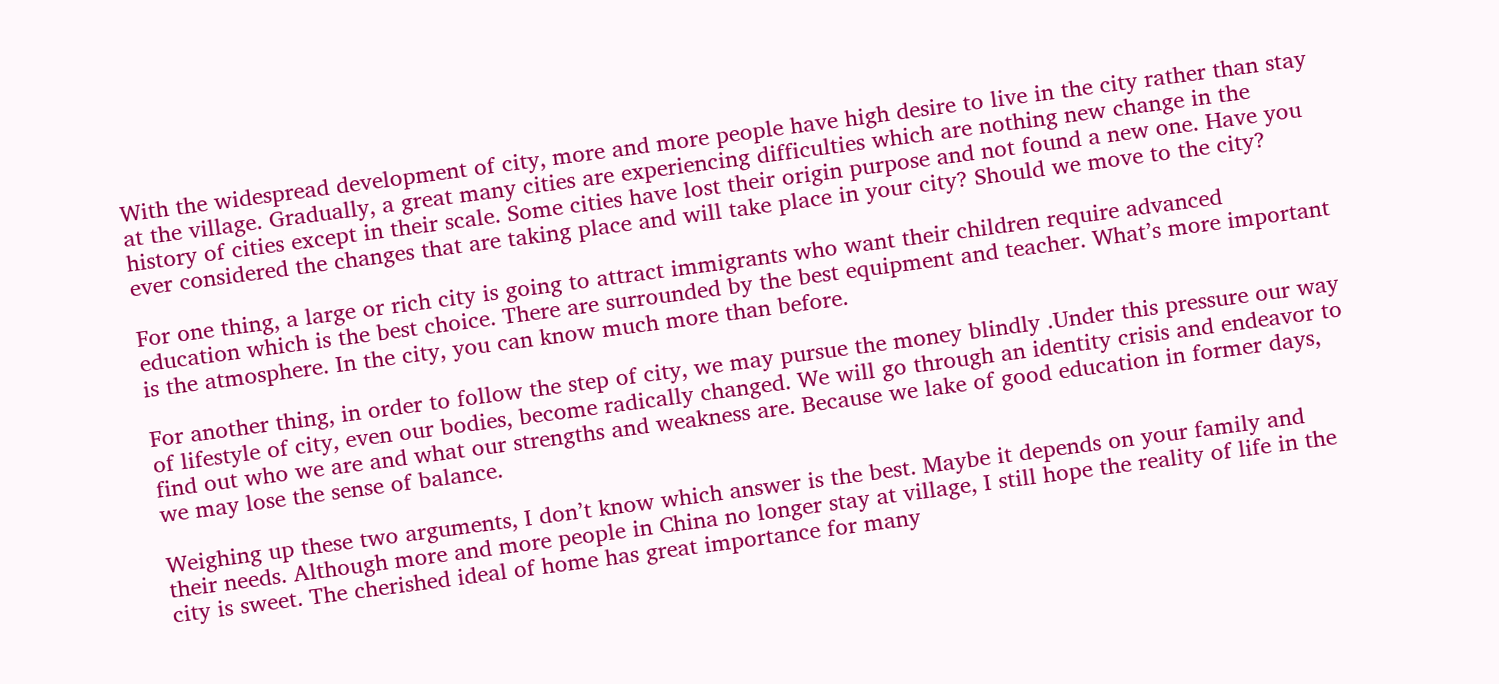With the widespread development of city, more and more people have high desire to live in the city rather than stay at the village. Gradually, a great many cities are experiencing difficulties which are nothing new change in the history of cities except in their scale. Some cities have lost their origin purpose and not found a new one. Have you ever considered the changes that are taking place and will take place in your city? Should we move to the city?

For one thing, a large or rich city is going to attract immigrants who want their children require advanced education which is the best choice. There are surrounded by the best equipment and teacher. What’s more important is the atmosphere. In the city, you can know much more than before.

For another thing, in order to follow the step of city, we may pursue the money blindly .Under this pressure our way of lifestyle of city, even our bodies, become radically changed. We will go through an identity crisis and endeavor to find out who we are and what our strengths and weakness are. Because we lake of good education in former days, we may lose the sense of balance.

Weighing up these two arguments, I don’t know which answer is the best. Maybe it depends on your family and their needs. Although more and more people in China no longer stay at village, I still hope the reality of life in the city is sweet. The cherished ideal of home has great importance for many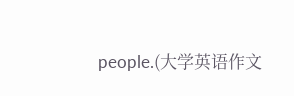people.(大学英语作文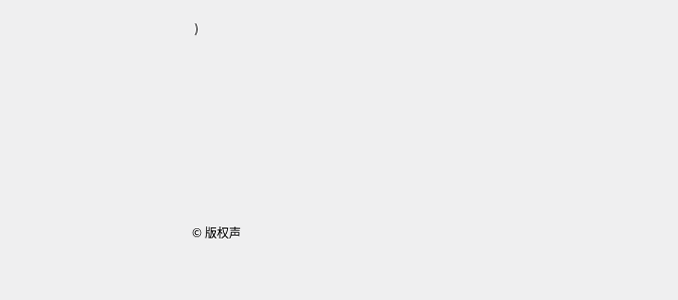)







© 版权声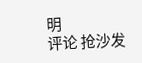明
评论 抢沙发